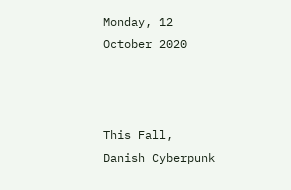Monday, 12 October 2020



This Fall, Danish Cyberpunk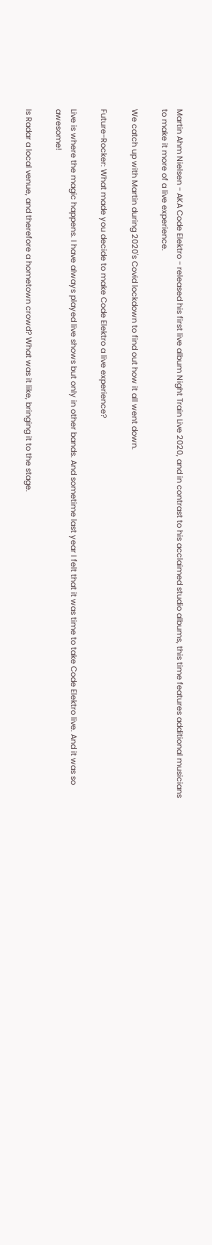Martin Ahm Nielsen - AKA Code Elektro - released his first live album Night Train Live 2020, and in contrast to his acclaimed studio albums, this time features additional musicians to make it more of a live experience.

We catch up with Martin during 2020's Covid lockdown to find out how it all went down.

Future-Rocker: What made you decide to make Code Elektro a live experience?

Live is where the magic happens. I have always played live shows but only in other bands. And sometime last year I felt that it was time to take Code Elektro live. And it was so awesome!

Is Radar a local venue, and therefore a hometown crowd? What was it like, bringing it to the stage.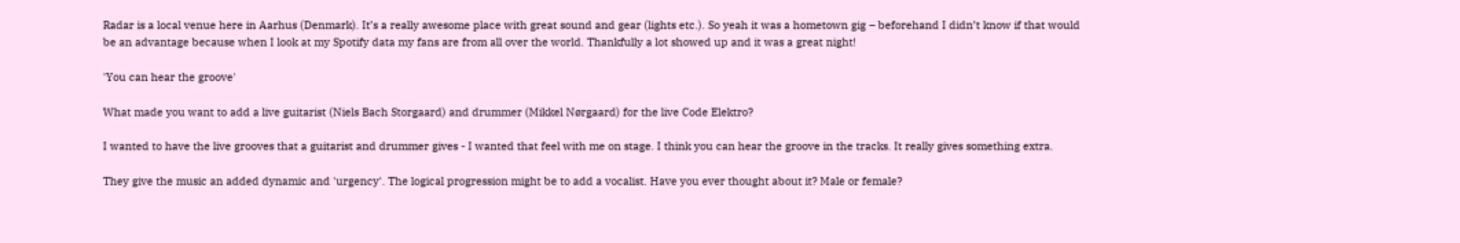Radar is a local venue here in Aarhus (Denmark). It’s a really awesome place with great sound and gear (lights etc.). So yeah it was a hometown gig – beforehand I didn’t know if that would be an advantage because when I look at my Spotify data my fans are from all over the world. Thankfully a lot showed up and it was a great night!

'You can hear the groove'

What made you want to add a live guitarist (Niels Bach Storgaard) and drummer (Mikkel Nørgaard) for the live Code Elektro?

I wanted to have the live grooves that a guitarist and drummer gives - I wanted that feel with me on stage. I think you can hear the groove in the tracks. It really gives something extra.

They give the music an added dynamic and 'urgency'. The logical progression might be to add a vocalist. Have you ever thought about it? Male or female?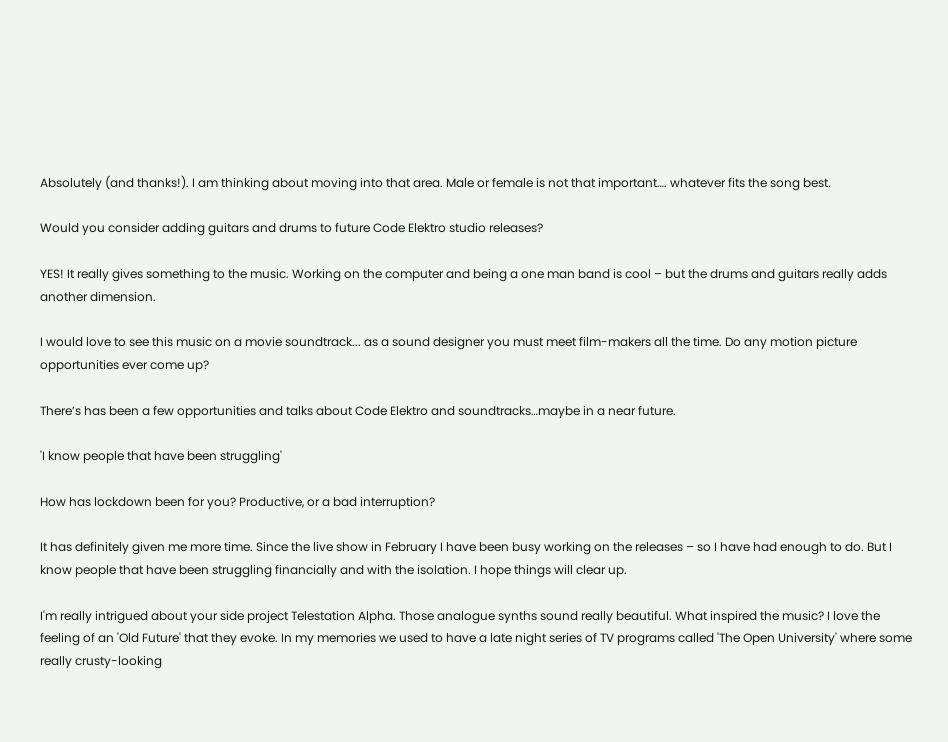Absolutely (and thanks!). I am thinking about moving into that area. Male or female is not that important…. whatever fits the song best.

Would you consider adding guitars and drums to future Code Elektro studio releases?

YES! It really gives something to the music. Working on the computer and being a one man band is cool – but the drums and guitars really adds another dimension.

I would love to see this music on a movie soundtrack... as a sound designer you must meet film-makers all the time. Do any motion picture opportunities ever come up?

There’s has been a few opportunities and talks about Code Elektro and soundtracks…maybe in a near future.

'I know people that have been struggling'

How has lockdown been for you? Productive, or a bad interruption?

It has definitely given me more time. Since the live show in February I have been busy working on the releases – so I have had enough to do. But I know people that have been struggling financially and with the isolation. I hope things will clear up.

I'm really intrigued about your side project Telestation Alpha. Those analogue synths sound really beautiful. What inspired the music? I love the feeling of an 'Old Future' that they evoke. In my memories we used to have a late night series of TV programs called 'The Open University' where some really crusty-looking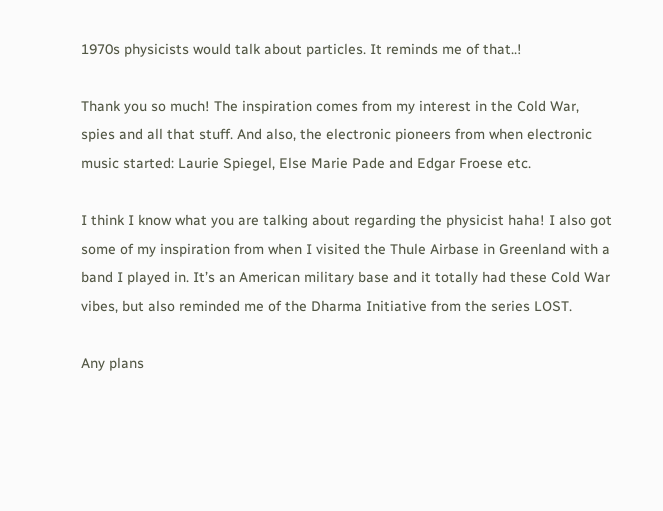1970s physicists would talk about particles. It reminds me of that..!

Thank you so much! The inspiration comes from my interest in the Cold War, spies and all that stuff. And also, the electronic pioneers from when electronic music started: Laurie Spiegel, Else Marie Pade and Edgar Froese etc.

I think I know what you are talking about regarding the physicist haha! I also got some of my inspiration from when I visited the Thule Airbase in Greenland with a band I played in. It’s an American military base and it totally had these Cold War vibes, but also reminded me of the Dharma Initiative from the series LOST.

Any plans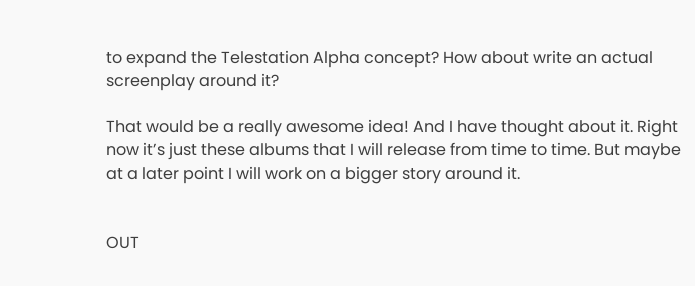to expand the Telestation Alpha concept? How about write an actual screenplay around it?

That would be a really awesome idea! And I have thought about it. Right now it’s just these albums that I will release from time to time. But maybe at a later point I will work on a bigger story around it.


OUT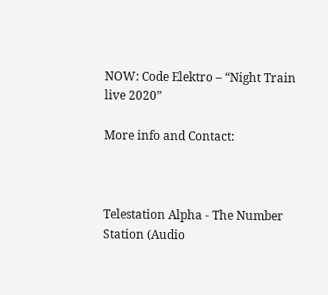NOW: Code Elektro – “Night Train live 2020”

More info and Contact:



Telestation Alpha - The Number Station (Audio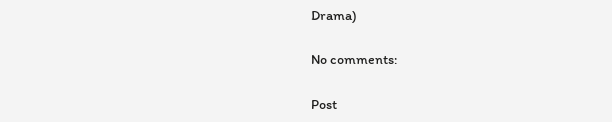Drama)

No comments:

Post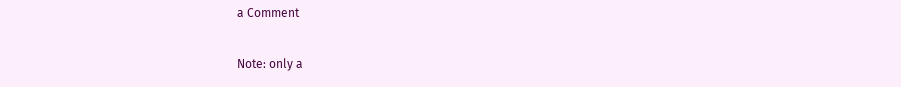a Comment

Note: only a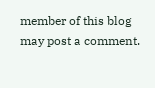member of this blog may post a comment.